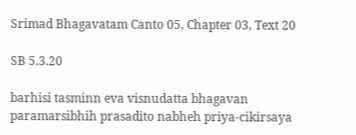Srimad Bhagavatam Canto 05, Chapter 03, Text 20

SB 5.3.20

barhisi tasminn eva visnudatta bhagavan paramarsibhih prasadito nabheh priya-cikirsaya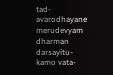tad-avarodhayane merudevyam dharman darsayitu-kamo vata-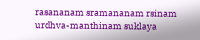rasananam sramananam rsinam urdhva-manthinam suklaya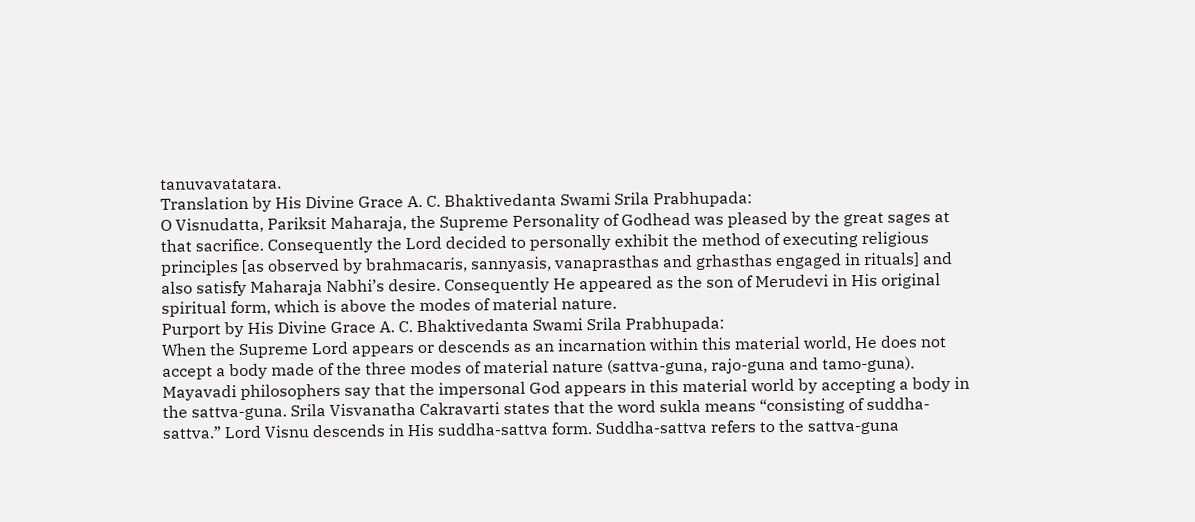tanuvavatatara.
Translation by His Divine Grace A. C. Bhaktivedanta Swami Srila Prabhupada:
O Visnudatta, Pariksit Maharaja, the Supreme Personality of Godhead was pleased by the great sages at that sacrifice. Consequently the Lord decided to personally exhibit the method of executing religious principles [as observed by brahmacaris, sannyasis, vanaprasthas and grhasthas engaged in rituals] and also satisfy Maharaja Nabhi’s desire. Consequently He appeared as the son of Merudevi in His original spiritual form, which is above the modes of material nature.
Purport by His Divine Grace A. C. Bhaktivedanta Swami Srila Prabhupada:
When the Supreme Lord appears or descends as an incarnation within this material world, He does not accept a body made of the three modes of material nature (sattva-guna, rajo-guna and tamo-guna). Mayavadi philosophers say that the impersonal God appears in this material world by accepting a body in the sattva-guna. Srila Visvanatha Cakravarti states that the word sukla means “consisting of suddha-sattva.” Lord Visnu descends in His suddha-sattva form. Suddha-sattva refers to the sattva-guna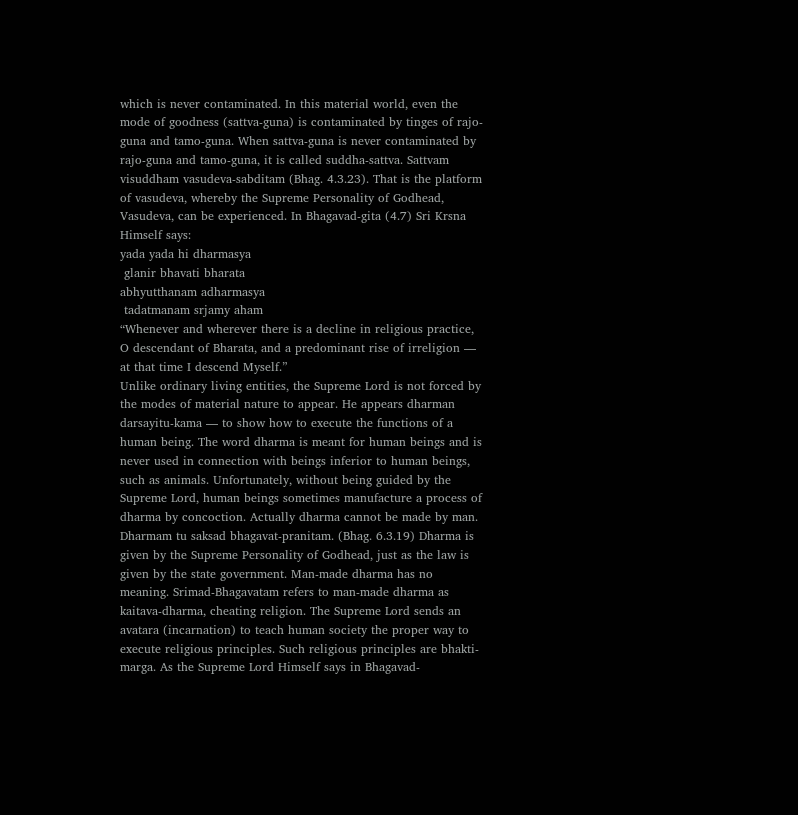which is never contaminated. In this material world, even the mode of goodness (sattva-guna) is contaminated by tinges of rajo-guna and tamo-guna. When sattva-guna is never contaminated by rajo-guna and tamo-guna, it is called suddha-sattva. Sattvam visuddham vasudeva-sabditam (Bhag. 4.3.23). That is the platform of vasudeva, whereby the Supreme Personality of Godhead, Vasudeva, can be experienced. In Bhagavad-gita (4.7) Sri Krsna Himself says:
yada yada hi dharmasya
 glanir bhavati bharata
abhyutthanam adharmasya
 tadatmanam srjamy aham
“Whenever and wherever there is a decline in religious practice, O descendant of Bharata, and a predominant rise of irreligion — at that time I descend Myself.”
Unlike ordinary living entities, the Supreme Lord is not forced by the modes of material nature to appear. He appears dharman darsayitu-kama — to show how to execute the functions of a human being. The word dharma is meant for human beings and is never used in connection with beings inferior to human beings, such as animals. Unfortunately, without being guided by the Supreme Lord, human beings sometimes manufacture a process of dharma by concoction. Actually dharma cannot be made by man. Dharmam tu saksad bhagavat-pranitam. (Bhag. 6.3.19) Dharma is given by the Supreme Personality of Godhead, just as the law is given by the state government. Man-made dharma has no meaning. Srimad-Bhagavatam refers to man-made dharma as kaitava-dharma, cheating religion. The Supreme Lord sends an avatara (incarnation) to teach human society the proper way to execute religious principles. Such religious principles are bhakti-marga. As the Supreme Lord Himself says in Bhagavad-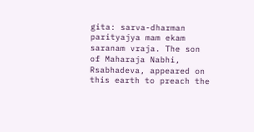gita: sarva-dharman parityajya mam ekam saranam vraja. The son of Maharaja Nabhi, Rsabhadeva, appeared on this earth to preach the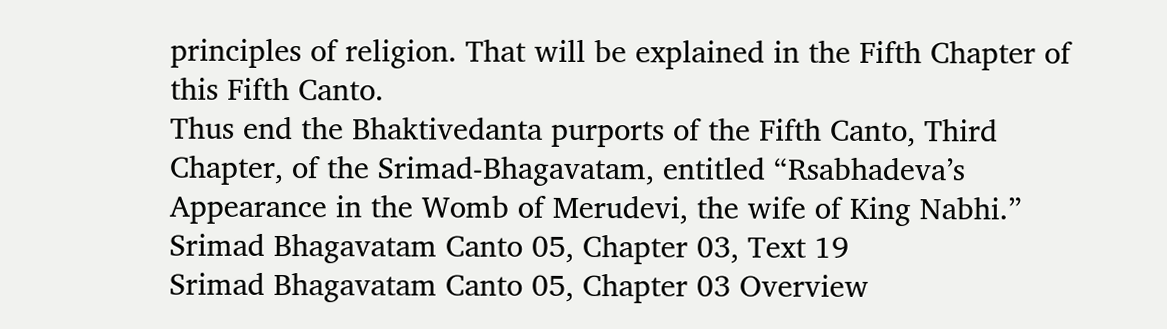principles of religion. That will be explained in the Fifth Chapter of this Fifth Canto.
Thus end the Bhaktivedanta purports of the Fifth Canto, Third Chapter, of the Srimad-Bhagavatam, entitled “Rsabhadeva’s Appearance in the Womb of Merudevi, the wife of King Nabhi.”
Srimad Bhagavatam Canto 05, Chapter 03, Text 19
Srimad Bhagavatam Canto 05, Chapter 03 Overview